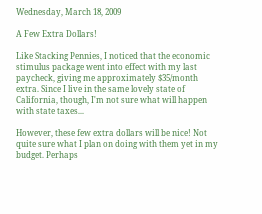Wednesday, March 18, 2009

A Few Extra Dollars!

Like Stacking Pennies, I noticed that the economic stimulus package went into effect with my last paycheck, giving me approximately $35/month extra. Since I live in the same lovely state of California, though, I'm not sure what will happen with state taxes...

However, these few extra dollars will be nice! Not quite sure what I plan on doing with them yet in my budget. Perhaps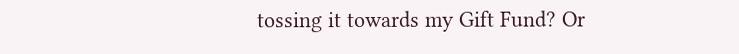tossing it towards my Gift Fund? Or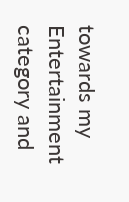towards my Entertainment category and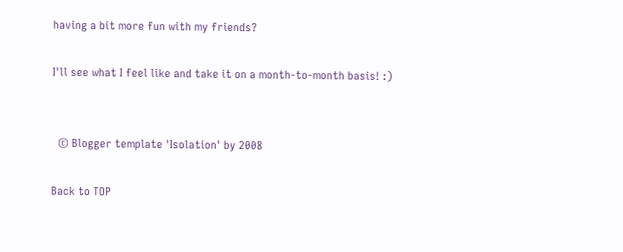having a bit more fun with my friends?

I'll see what I feel like and take it on a month-to-month basis! :)


  © Blogger template 'Isolation' by 2008

Back to TOP